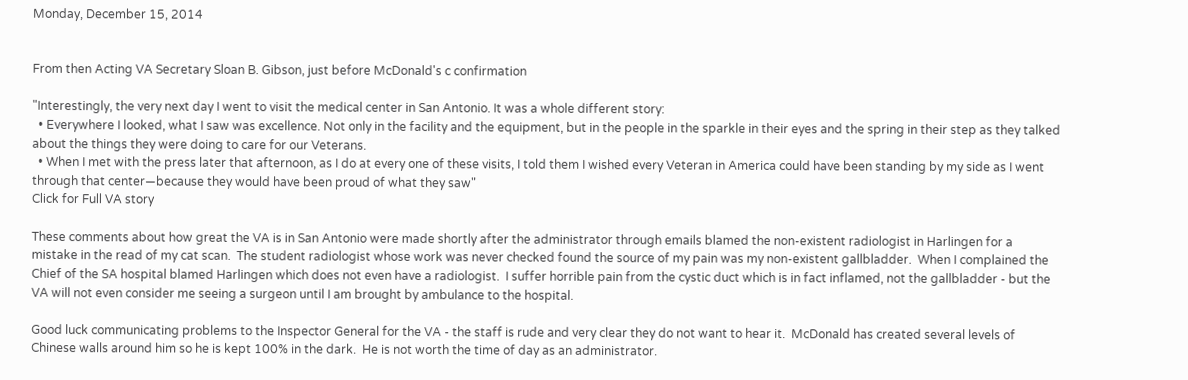Monday, December 15, 2014


From then Acting VA Secretary Sloan B. Gibson, just before McDonald's c confirmation

"Interestingly, the very next day I went to visit the medical center in San Antonio. It was a whole different story:
  • Everywhere I looked, what I saw was excellence. Not only in the facility and the equipment, but in the people in the sparkle in their eyes and the spring in their step as they talked about the things they were doing to care for our Veterans.
  • When I met with the press later that afternoon, as I do at every one of these visits, I told them I wished every Veteran in America could have been standing by my side as I went through that center—because they would have been proud of what they saw"
Click for Full VA story

These comments about how great the VA is in San Antonio were made shortly after the administrator through emails blamed the non-existent radiologist in Harlingen for a mistake in the read of my cat scan.  The student radiologist whose work was never checked found the source of my pain was my non-existent gallbladder.  When I complained the Chief of the SA hospital blamed Harlingen which does not even have a radiologist.  I suffer horrible pain from the cystic duct which is in fact inflamed, not the gallbladder - but the VA will not even consider me seeing a surgeon until I am brought by ambulance to the hospital.

Good luck communicating problems to the Inspector General for the VA - the staff is rude and very clear they do not want to hear it.  McDonald has created several levels of Chinese walls around him so he is kept 100% in the dark.  He is not worth the time of day as an administrator.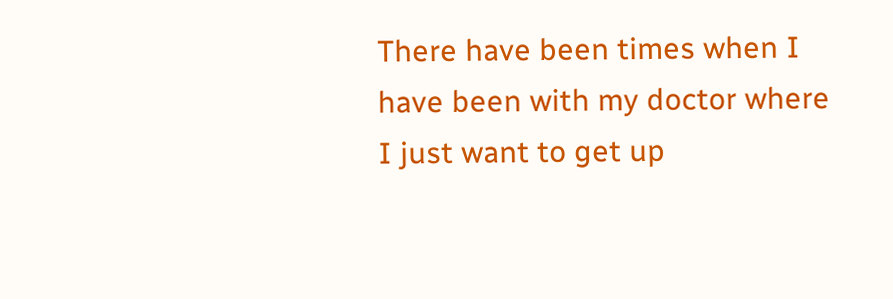There have been times when I have been with my doctor where I just want to get up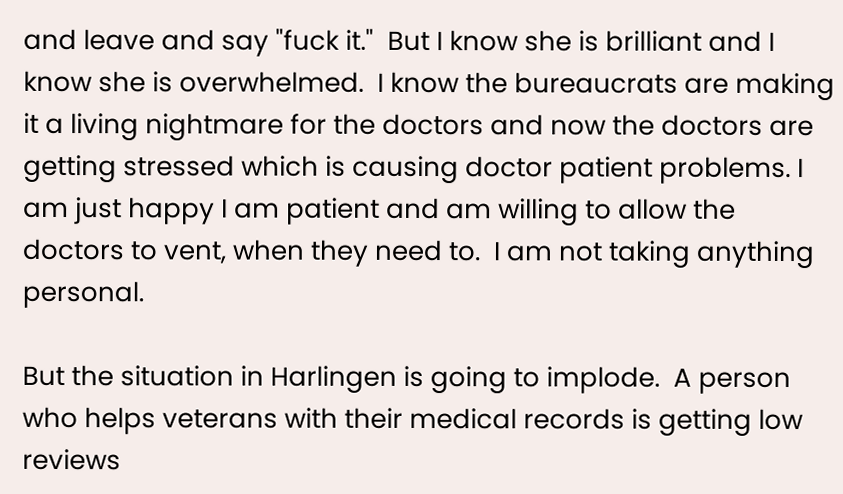and leave and say "fuck it."  But I know she is brilliant and I know she is overwhelmed.  I know the bureaucrats are making it a living nightmare for the doctors and now the doctors are getting stressed which is causing doctor patient problems. I am just happy I am patient and am willing to allow the doctors to vent, when they need to.  I am not taking anything personal.

But the situation in Harlingen is going to implode.  A person who helps veterans with their medical records is getting low reviews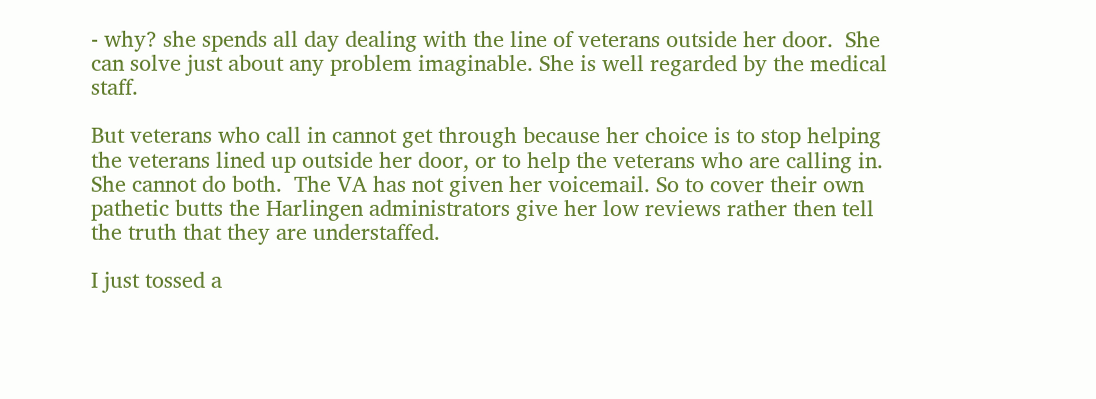- why? she spends all day dealing with the line of veterans outside her door.  She can solve just about any problem imaginable. She is well regarded by the medical staff.

But veterans who call in cannot get through because her choice is to stop helping the veterans lined up outside her door, or to help the veterans who are calling in.  She cannot do both.  The VA has not given her voicemail. So to cover their own pathetic butts the Harlingen administrators give her low reviews rather then tell the truth that they are understaffed.

I just tossed a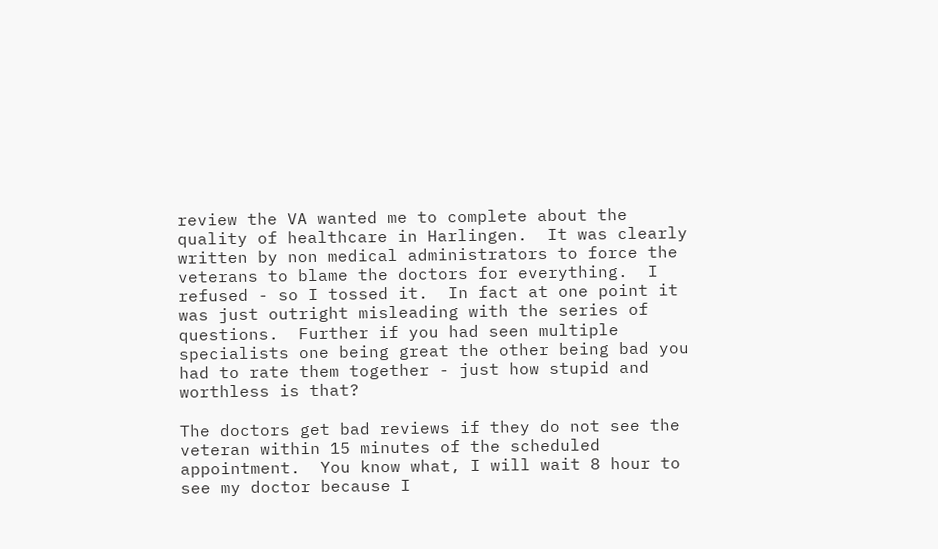review the VA wanted me to complete about the quality of healthcare in Harlingen.  It was clearly written by non medical administrators to force the veterans to blame the doctors for everything.  I refused - so I tossed it.  In fact at one point it was just outright misleading with the series of questions.  Further if you had seen multiple specialists one being great the other being bad you had to rate them together - just how stupid and worthless is that?

The doctors get bad reviews if they do not see the veteran within 15 minutes of the scheduled appointment.  You know what, I will wait 8 hour to see my doctor because I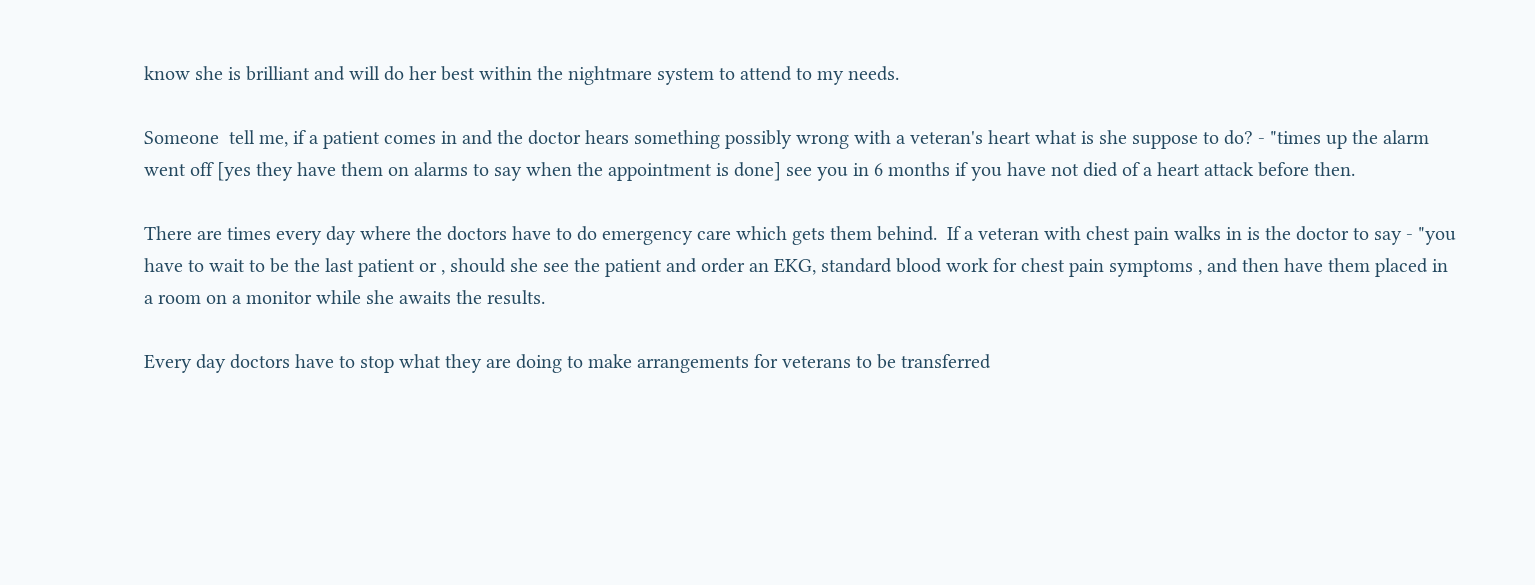know she is brilliant and will do her best within the nightmare system to attend to my needs.

Someone  tell me, if a patient comes in and the doctor hears something possibly wrong with a veteran's heart what is she suppose to do? - "times up the alarm went off [yes they have them on alarms to say when the appointment is done] see you in 6 months if you have not died of a heart attack before then.

There are times every day where the doctors have to do emergency care which gets them behind.  If a veteran with chest pain walks in is the doctor to say - "you have to wait to be the last patient or , should she see the patient and order an EKG, standard blood work for chest pain symptoms , and then have them placed in a room on a monitor while she awaits the results.

Every day doctors have to stop what they are doing to make arrangements for veterans to be transferred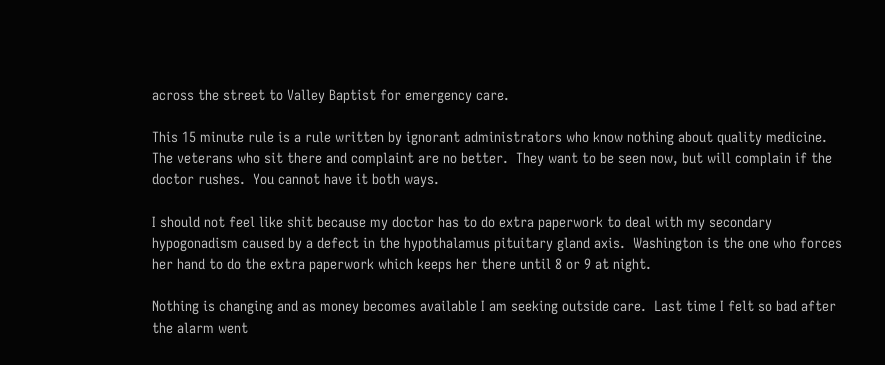across the street to Valley Baptist for emergency care.

This 15 minute rule is a rule written by ignorant administrators who know nothing about quality medicine.  The veterans who sit there and complaint are no better.  They want to be seen now, but will complain if the doctor rushes.  You cannot have it both ways.

I should not feel like shit because my doctor has to do extra paperwork to deal with my secondary hypogonadism caused by a defect in the hypothalamus pituitary gland axis.  Washington is the one who forces her hand to do the extra paperwork which keeps her there until 8 or 9 at night.

Nothing is changing and as money becomes available I am seeking outside care.  Last time I felt so bad after the alarm went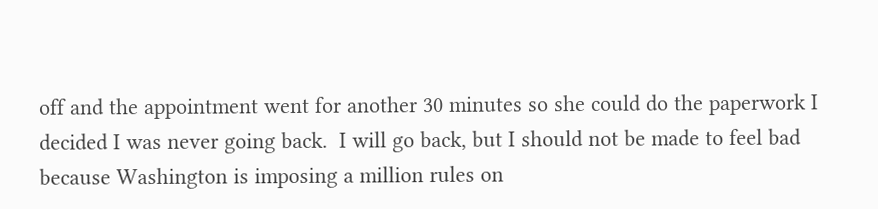off and the appointment went for another 30 minutes so she could do the paperwork I decided I was never going back.  I will go back, but I should not be made to feel bad because Washington is imposing a million rules on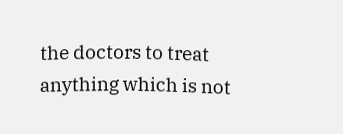the doctors to treat anything which is not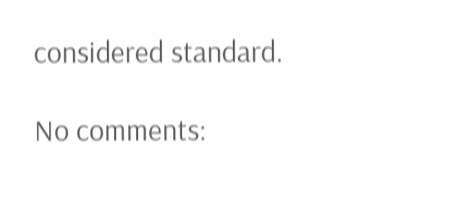considered standard.

No comments: